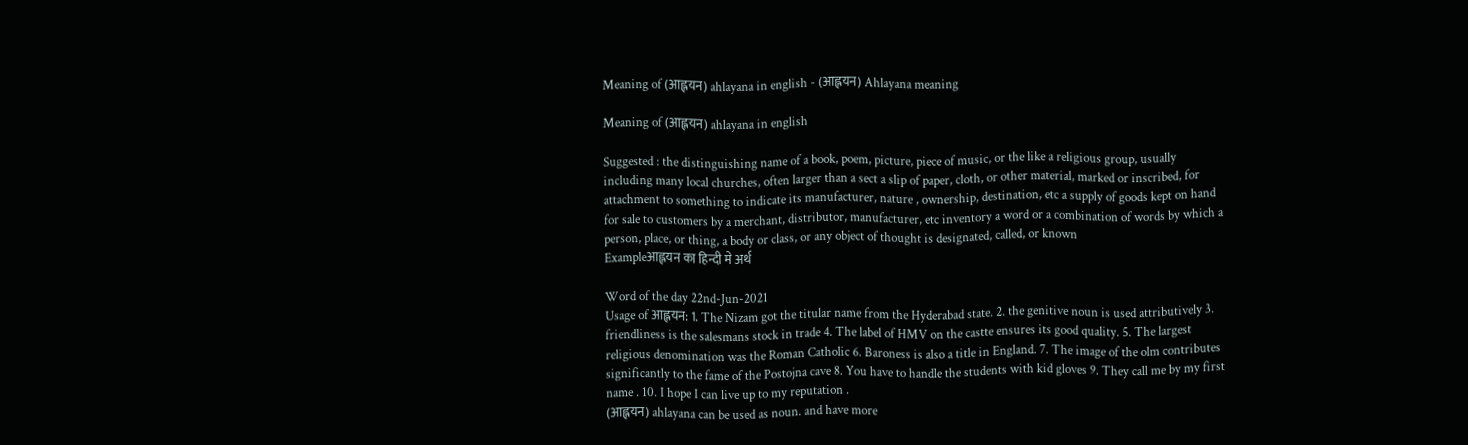Meaning of (आह्लयन) ahlayana in english - (आह्लयन) Ahlayana meaning

Meaning of (आह्लयन) ahlayana in english

Suggested : the distinguishing name of a book, poem, picture, piece of music, or the like a religious group, usually including many local churches, often larger than a sect a slip of paper, cloth, or other material, marked or inscribed, for attachment to something to indicate its manufacturer, nature , ownership, destination, etc a supply of goods kept on hand for sale to customers by a merchant, distributor, manufacturer, etc inventory a word or a combination of words by which a person, place, or thing, a body or class, or any object of thought is designated, called, or known
Exampleआह्लयन का हिन्दी मे अर्थ

Word of the day 22nd-Jun-2021
Usage of आह्लयन: 1. The Nizam got the titular name from the Hyderabad state. 2. the genitive noun is used attributively 3. friendliness is the salesmans stock in trade 4. The label of HMV on the castte ensures its good quality. 5. The largest religious denomination was the Roman Catholic 6. Baroness is also a title in England. 7. The image of the olm contributes significantly to the fame of the Postojna cave 8. You have to handle the students with kid gloves 9. They call me by my first name . 10. I hope I can live up to my reputation .
(आह्लयन) ahlayana can be used as noun. and have more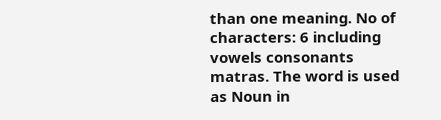than one meaning. No of characters: 6 including vowels consonants matras. The word is used as Noun in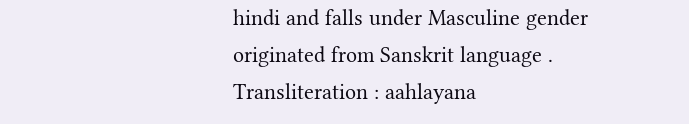hindi and falls under Masculine gender originated from Sanskrit language . Transliteration : aahlayana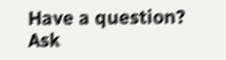Have a question? Ask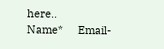here..
Name*     Email-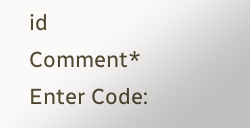id    Comment* Enter Code: